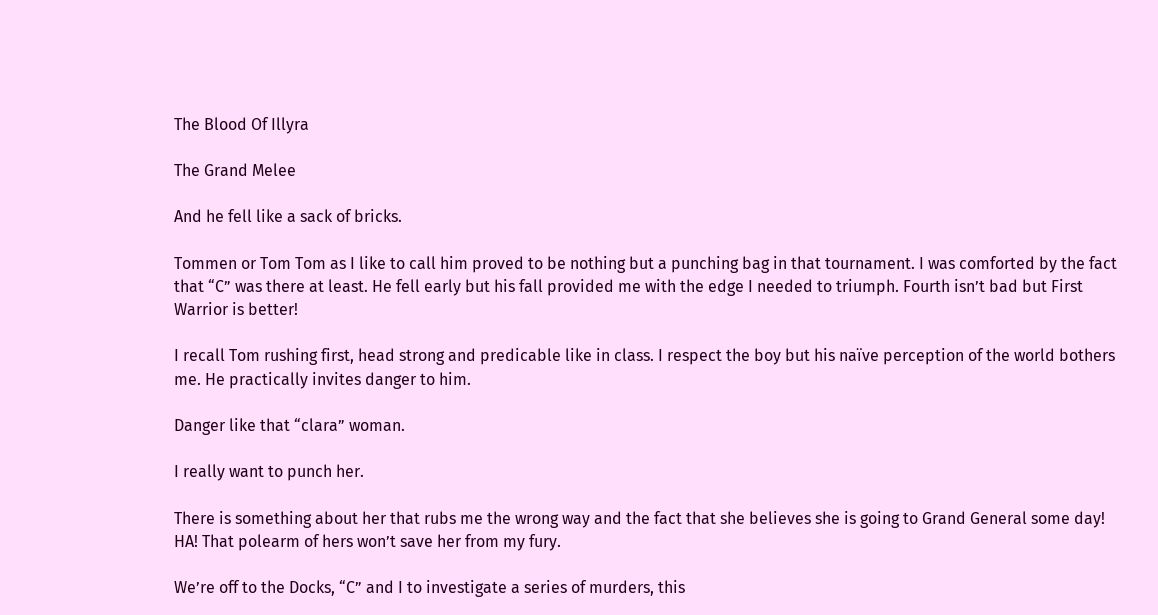The Blood Of Illyra

The Grand Melee

And he fell like a sack of bricks.

Tommen or Tom Tom as I like to call him proved to be nothing but a punching bag in that tournament. I was comforted by the fact that “C” was there at least. He fell early but his fall provided me with the edge I needed to triumph. Fourth isn’t bad but First Warrior is better!

I recall Tom rushing first, head strong and predicable like in class. I respect the boy but his naïve perception of the world bothers me. He practically invites danger to him.

Danger like that “clara” woman.

I really want to punch her.

There is something about her that rubs me the wrong way and the fact that she believes she is going to Grand General some day! HA! That polearm of hers won’t save her from my fury.

We’re off to the Docks, “C” and I to investigate a series of murders, this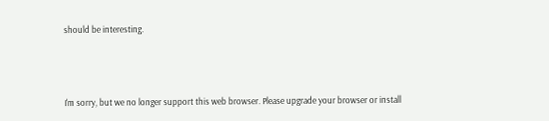should be interesting.



I'm sorry, but we no longer support this web browser. Please upgrade your browser or install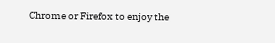Chrome or Firefox to enjoy the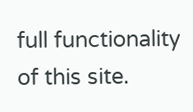full functionality of this site.